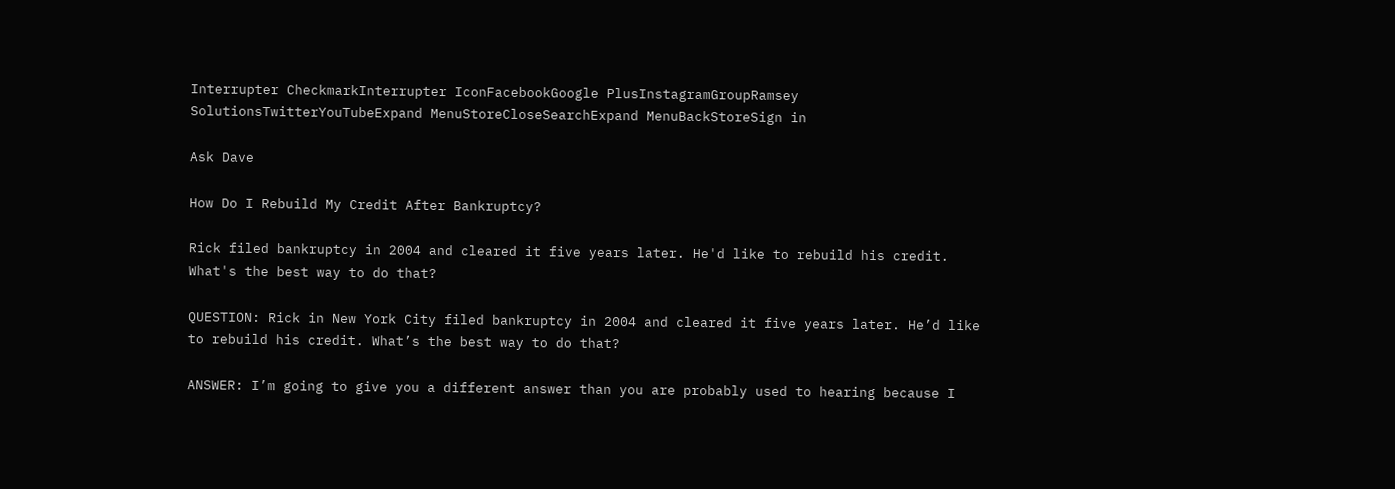Interrupter CheckmarkInterrupter IconFacebookGoogle PlusInstagramGroupRamsey SolutionsTwitterYouTubeExpand MenuStoreCloseSearchExpand MenuBackStoreSign in

Ask Dave

How Do I Rebuild My Credit After Bankruptcy?

Rick filed bankruptcy in 2004 and cleared it five years later. He'd like to rebuild his credit. What's the best way to do that?

QUESTION: Rick in New York City filed bankruptcy in 2004 and cleared it five years later. He’d like to rebuild his credit. What’s the best way to do that?

ANSWER: I’m going to give you a different answer than you are probably used to hearing because I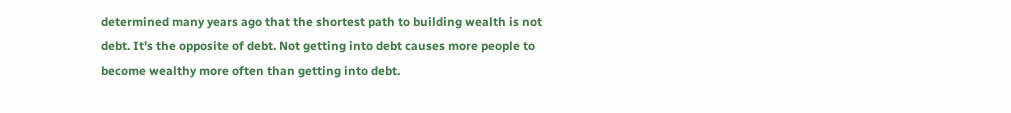determined many years ago that the shortest path to building wealth is not debt. It’s the opposite of debt. Not getting into debt causes more people to become wealthy more often than getting into debt.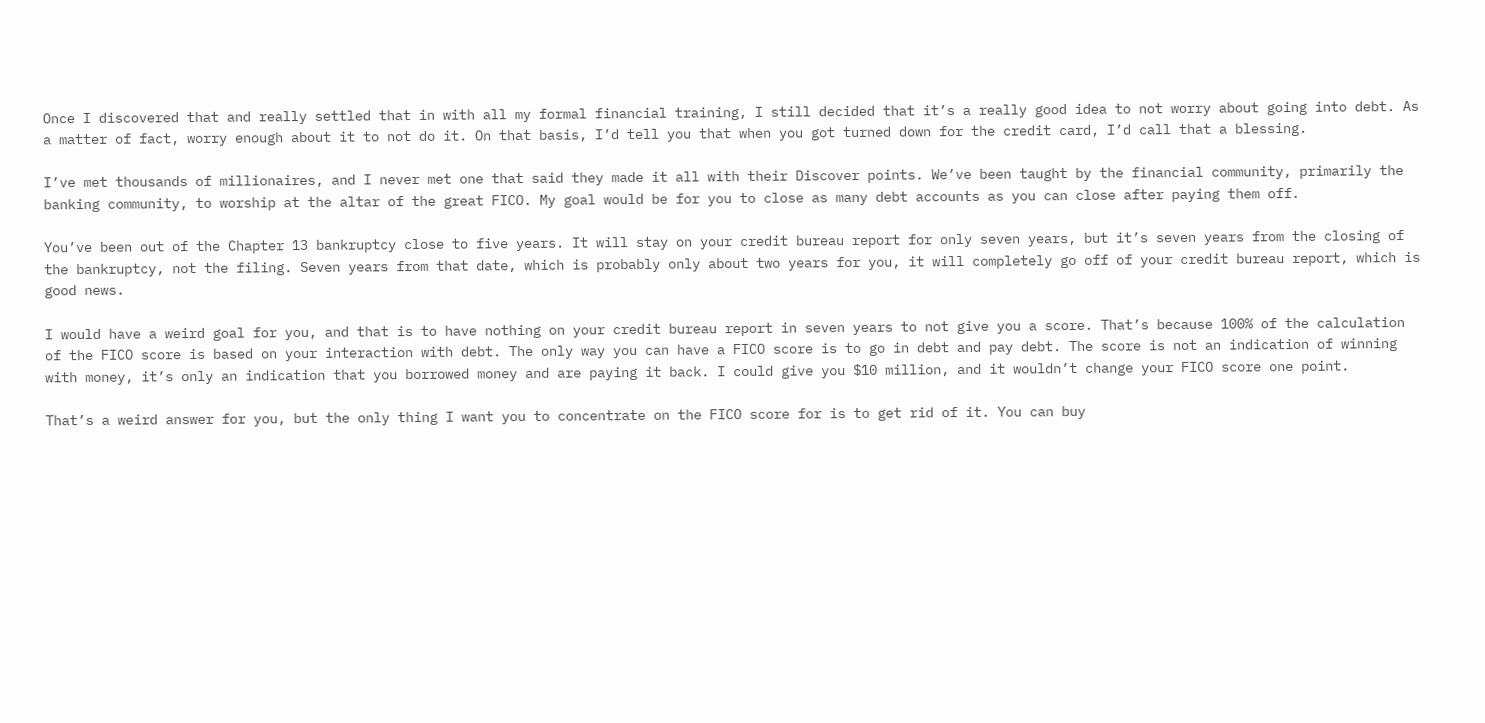Once I discovered that and really settled that in with all my formal financial training, I still decided that it’s a really good idea to not worry about going into debt. As a matter of fact, worry enough about it to not do it. On that basis, I’d tell you that when you got turned down for the credit card, I’d call that a blessing.

I’ve met thousands of millionaires, and I never met one that said they made it all with their Discover points. We’ve been taught by the financial community, primarily the banking community, to worship at the altar of the great FICO. My goal would be for you to close as many debt accounts as you can close after paying them off.

You’ve been out of the Chapter 13 bankruptcy close to five years. It will stay on your credit bureau report for only seven years, but it’s seven years from the closing of the bankruptcy, not the filing. Seven years from that date, which is probably only about two years for you, it will completely go off of your credit bureau report, which is good news.

I would have a weird goal for you, and that is to have nothing on your credit bureau report in seven years to not give you a score. That’s because 100% of the calculation of the FICO score is based on your interaction with debt. The only way you can have a FICO score is to go in debt and pay debt. The score is not an indication of winning with money, it’s only an indication that you borrowed money and are paying it back. I could give you $10 million, and it wouldn’t change your FICO score one point.

That’s a weird answer for you, but the only thing I want you to concentrate on the FICO score for is to get rid of it. You can buy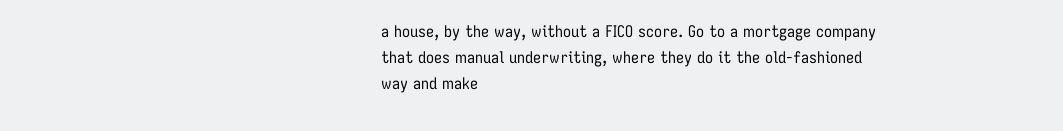a house, by the way, without a FICO score. Go to a mortgage company that does manual underwriting, where they do it the old-fashioned way and make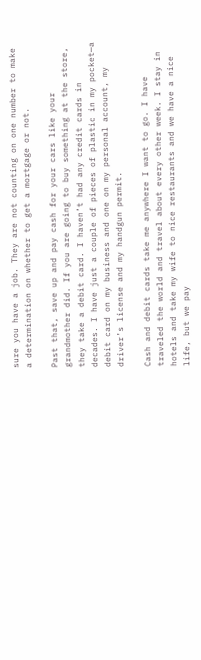sure you have a job. They are not counting on one number to make a determination on whether to get a mortgage or not.

Past that, save up and pay cash for your cars like your grandmother did. If you are going to buy something at the store, they take a debit card. I haven’t had any credit cards in decades. I have just a couple of pieces of plastic in my pocket—a debit card on my business and one on my personal account, my driver’s license and my handgun permit.

Cash and debit cards take me anywhere I want to go. I have traveled the world and travel about every other week. I stay in hotels and take my wife to nice restaurants and we have a nice life, but we pay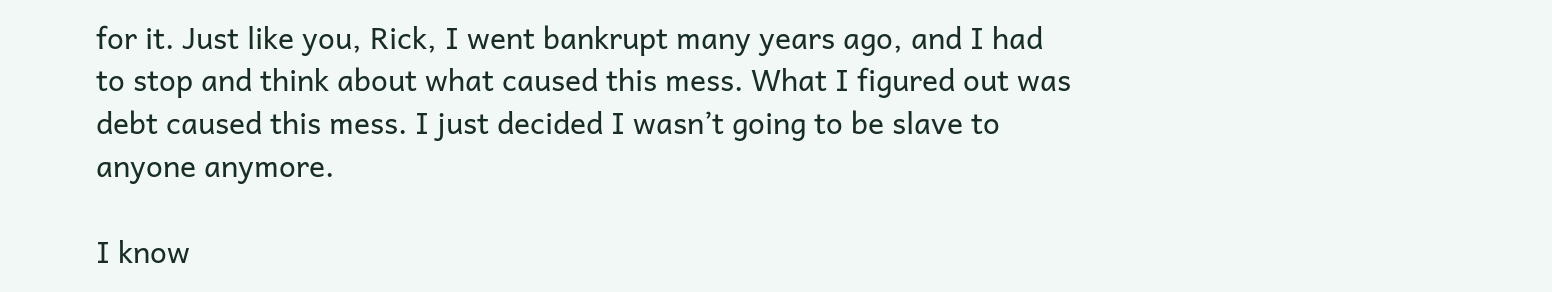for it. Just like you, Rick, I went bankrupt many years ago, and I had to stop and think about what caused this mess. What I figured out was debt caused this mess. I just decided I wasn’t going to be slave to anyone anymore.

I know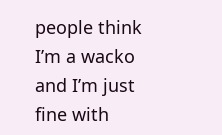people think I’m a wacko and I’m just fine with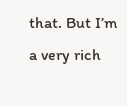that. But I’m a very rich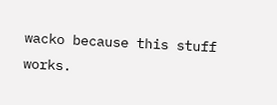wacko because this stuff works.